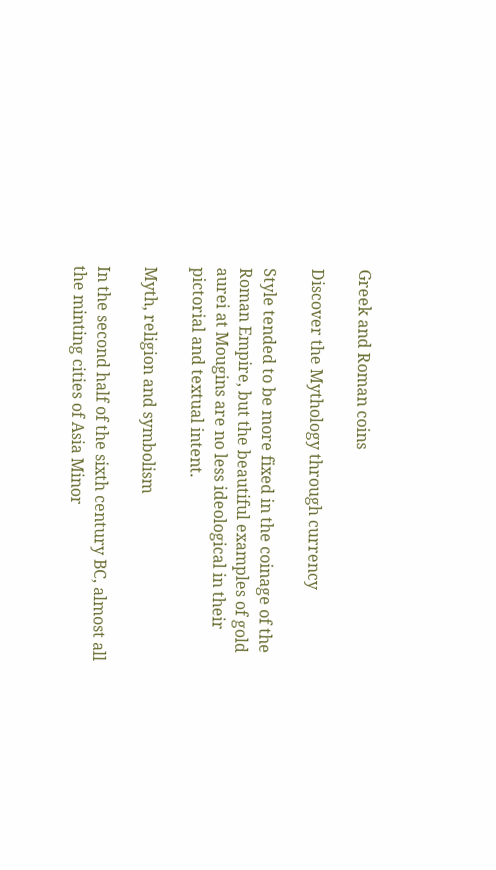Greek and Roman coins

Discover the Mythology through currency

Style tended to be more fixed in the coinage of the Roman Empire, but the beautiful examples of gold aurei at Mougins are no less ideological in their pictorial and textual intent.

Myth, religion and symbolism

In the second half of the sixth century BC, almost all the minting cities of Asia Minor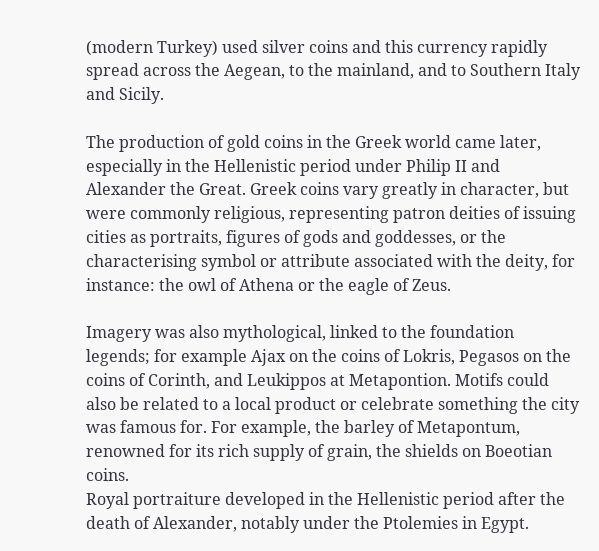(modern Turkey) used silver coins and this currency rapidly spread across the Aegean, to the mainland, and to Southern Italy and Sicily.

The production of gold coins in the Greek world came later, especially in the Hellenistic period under Philip II and Alexander the Great. Greek coins vary greatly in character, but were commonly religious, representing patron deities of issuing cities as portraits, figures of gods and goddesses, or the characterising symbol or attribute associated with the deity, for instance: the owl of Athena or the eagle of Zeus.

Imagery was also mythological, linked to the foundation legends; for example Ajax on the coins of Lokris, Pegasos on the coins of Corinth, and Leukippos at Metapontion. Motifs could also be related to a local product or celebrate something the city was famous for. For example, the barley of Metapontum, renowned for its rich supply of grain, the shields on Boeotian coins.
Royal portraiture developed in the Hellenistic period after the death of Alexander, notably under the Ptolemies in Egypt.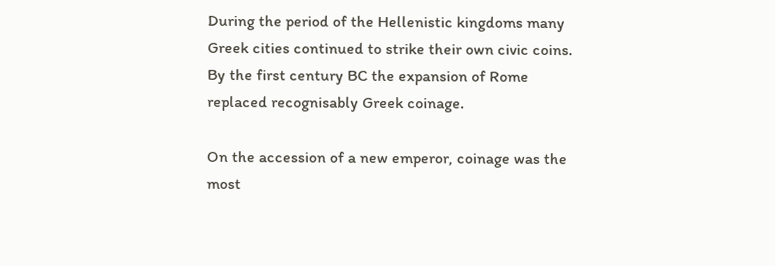During the period of the Hellenistic kingdoms many Greek cities continued to strike their own civic coins. By the first century BC the expansion of Rome replaced recognisably Greek coinage.

On the accession of a new emperor, coinage was the most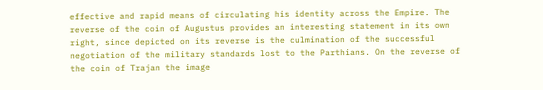effective and rapid means of circulating his identity across the Empire. The reverse of the coin of Augustus provides an interesting statement in its own right, since depicted on its reverse is the culmination of the successful negotiation of the military standards lost to the Parthians. On the reverse of the coin of Trajan the image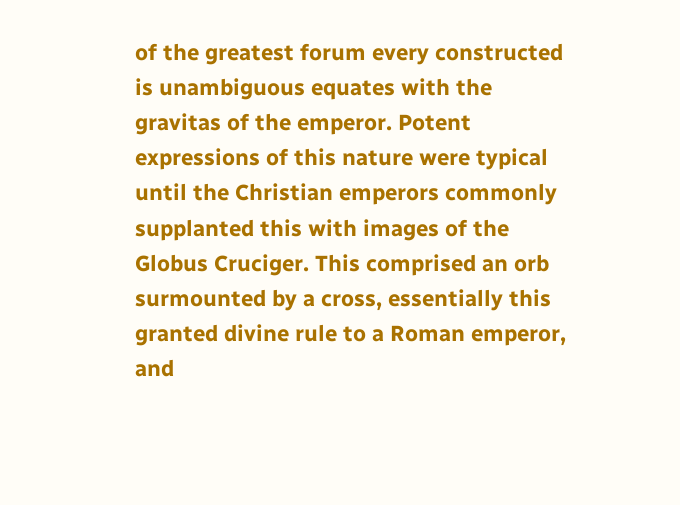of the greatest forum every constructed is unambiguous equates with the gravitas of the emperor. Potent expressions of this nature were typical until the Christian emperors commonly supplanted this with images of the Globus Cruciger. This comprised an orb surmounted by a cross, essentially this granted divine rule to a Roman emperor, and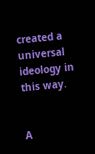created a universal ideology in this way.


A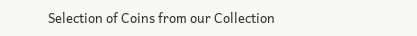Selection of Coins from our Collection